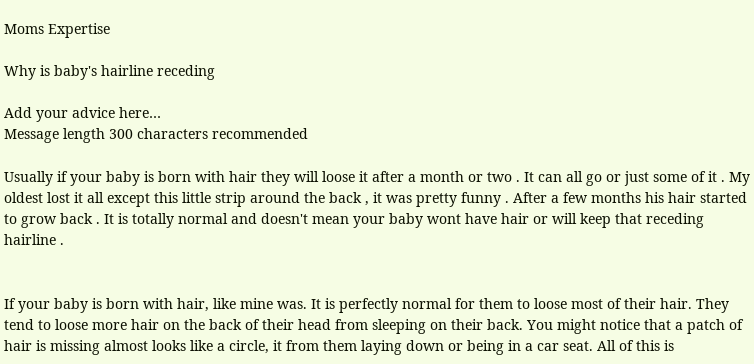Moms Expertise

Why is baby's hairline receding

Add your advice here…
Message length 300 characters recommended

Usually if your baby is born with hair they will loose it after a month or two . It can all go or just some of it . My oldest lost it all except this little strip around the back , it was pretty funny . After a few months his hair started to grow back . It is totally normal and doesn't mean your baby wont have hair or will keep that receding hairline .


If your baby is born with hair, like mine was. It is perfectly normal for them to loose most of their hair. They tend to loose more hair on the back of their head from sleeping on their back. You might notice that a patch of hair is missing almost looks like a circle, it from them laying down or being in a car seat. All of this is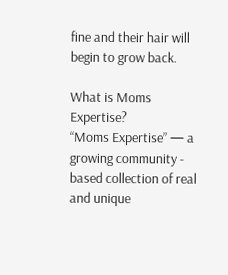fine and their hair will begin to grow back.

What is Moms Expertise?
“Moms Expertise” — a growing community - based collection of real and unique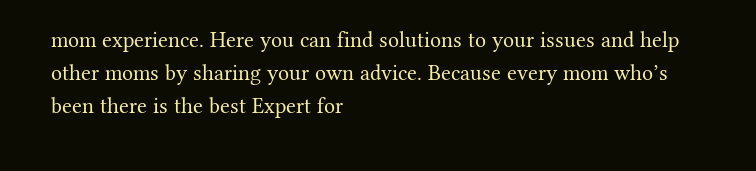mom experience. Here you can find solutions to your issues and help other moms by sharing your own advice. Because every mom who’s been there is the best Expert for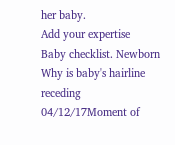her baby.
Add your expertise
Baby checklist. Newborn
Why is baby's hairline receding
04/12/17Moment of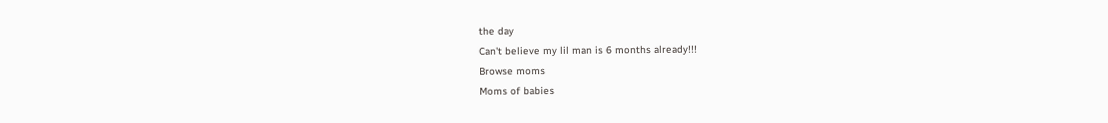the day
Can't believe my lil man is 6 months already!!!
Browse moms
Moms of babies